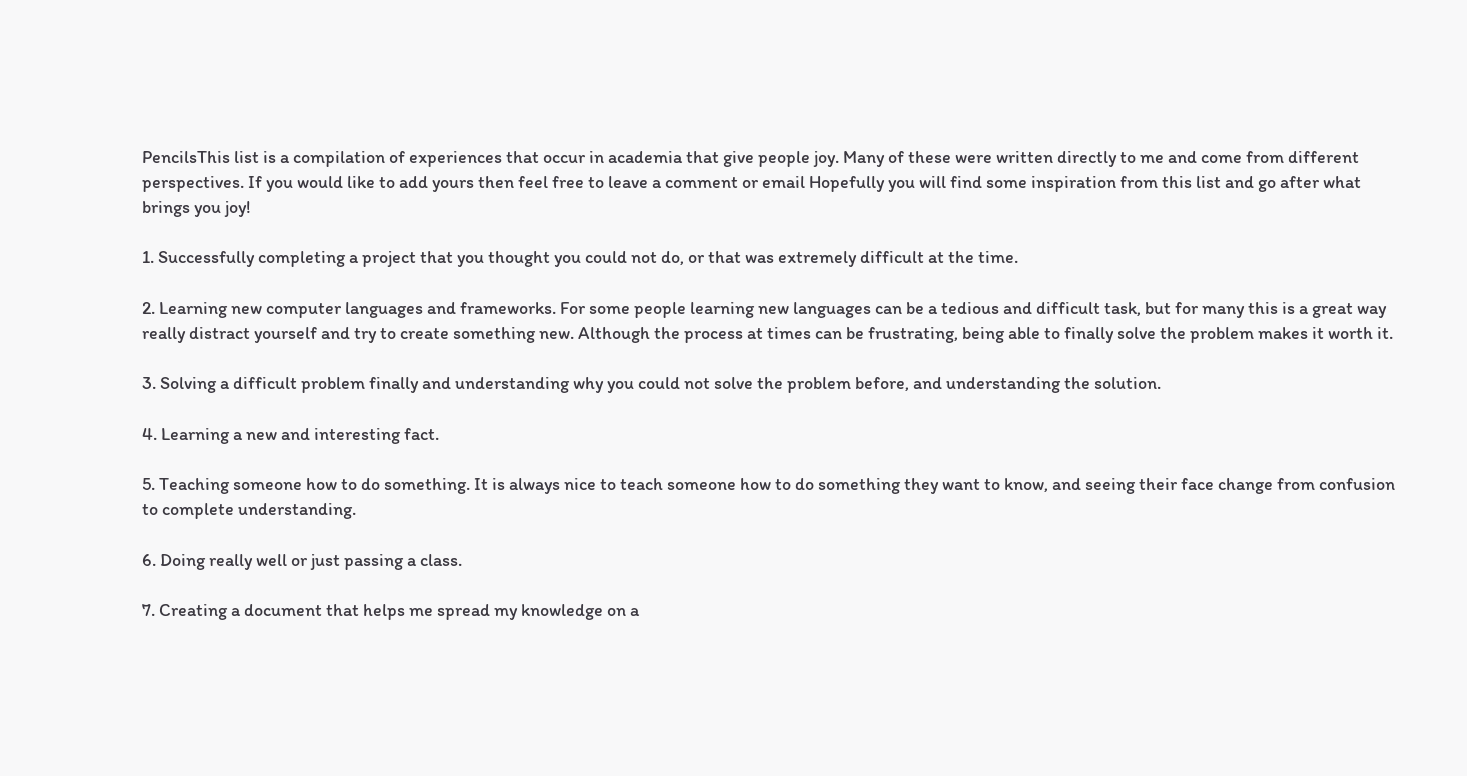PencilsThis list is a compilation of experiences that occur in academia that give people joy. Many of these were written directly to me and come from different perspectives. If you would like to add yours then feel free to leave a comment or email Hopefully you will find some inspiration from this list and go after what brings you joy!

1. Successfully completing a project that you thought you could not do, or that was extremely difficult at the time.

2. Learning new computer languages and frameworks. For some people learning new languages can be a tedious and difficult task, but for many this is a great way really distract yourself and try to create something new. Although the process at times can be frustrating, being able to finally solve the problem makes it worth it.

3. Solving a difficult problem finally and understanding why you could not solve the problem before, and understanding the solution.

4. Learning a new and interesting fact.

5. Teaching someone how to do something. It is always nice to teach someone how to do something they want to know, and seeing their face change from confusion to complete understanding.

6. Doing really well or just passing a class.

7. Creating a document that helps me spread my knowledge on a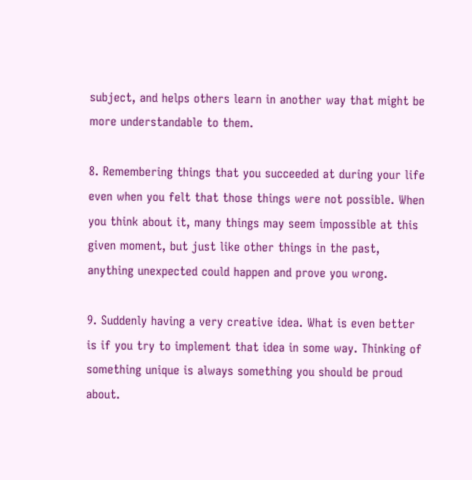subject, and helps others learn in another way that might be more understandable to them.

8. Remembering things that you succeeded at during your life even when you felt that those things were not possible. When you think about it, many things may seem impossible at this given moment, but just like other things in the past, anything unexpected could happen and prove you wrong.

9. Suddenly having a very creative idea. What is even better is if you try to implement that idea in some way. Thinking of something unique is always something you should be proud about.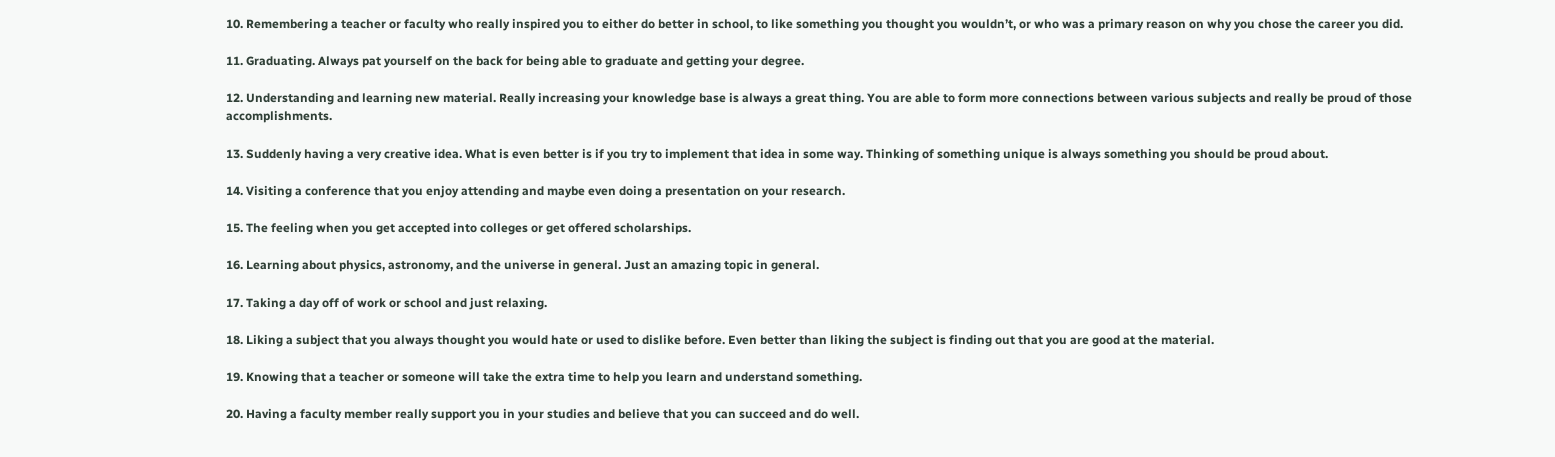10. Remembering a teacher or faculty who really inspired you to either do better in school, to like something you thought you wouldn’t, or who was a primary reason on why you chose the career you did.

11. Graduating. Always pat yourself on the back for being able to graduate and getting your degree.

12. Understanding and learning new material. Really increasing your knowledge base is always a great thing. You are able to form more connections between various subjects and really be proud of those accomplishments.

13. Suddenly having a very creative idea. What is even better is if you try to implement that idea in some way. Thinking of something unique is always something you should be proud about.

14. Visiting a conference that you enjoy attending and maybe even doing a presentation on your research.

15. The feeling when you get accepted into colleges or get offered scholarships.

16. Learning about physics, astronomy, and the universe in general. Just an amazing topic in general.

17. Taking a day off of work or school and just relaxing.

18. Liking a subject that you always thought you would hate or used to dislike before. Even better than liking the subject is finding out that you are good at the material.

19. Knowing that a teacher or someone will take the extra time to help you learn and understand something.

20. Having a faculty member really support you in your studies and believe that you can succeed and do well.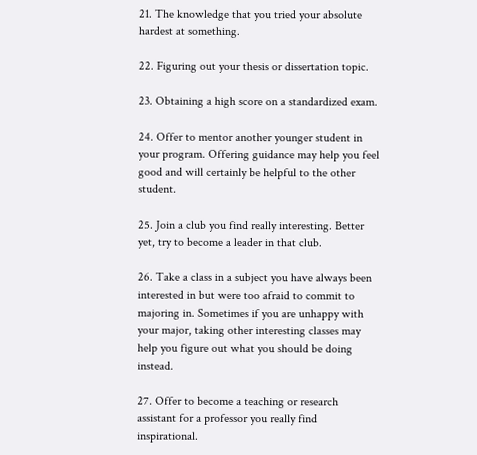21. The knowledge that you tried your absolute hardest at something.

22. Figuring out your thesis or dissertation topic.

23. Obtaining a high score on a standardized exam.

24. Offer to mentor another younger student in your program. Offering guidance may help you feel good and will certainly be helpful to the other student.

25. Join a club you find really interesting. Better yet, try to become a leader in that club.

26. Take a class in a subject you have always been interested in but were too afraid to commit to majoring in. Sometimes if you are unhappy with your major, taking other interesting classes may help you figure out what you should be doing instead.

27. Offer to become a teaching or research assistant for a professor you really find inspirational.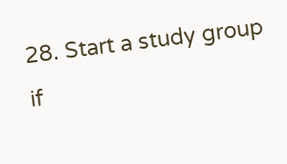28. Start a study group if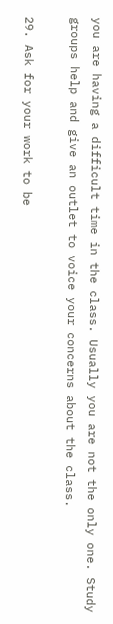you are having a difficult time in the class. Usually you are not the only one. Study groups help and give an outlet to voice your concerns about the class.

29. Ask for your work to be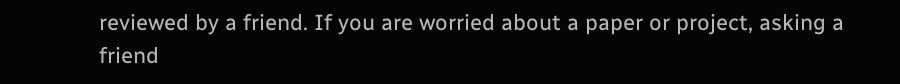reviewed by a friend. If you are worried about a paper or project, asking a friend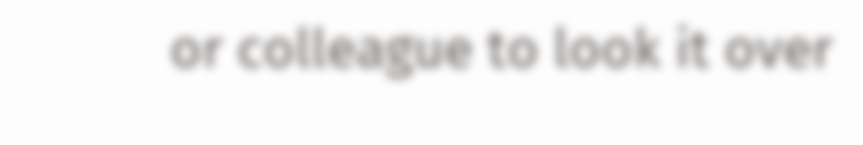or colleague to look it over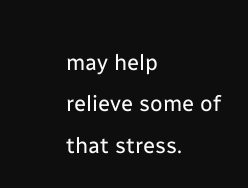may help relieve some of that stress.